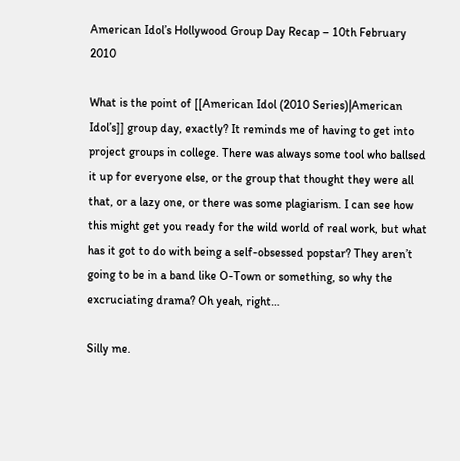American Idol’s Hollywood Group Day Recap – 10th February 2010

What is the point of [[American Idol (2010 Series)|American Idol’s]] group day, exactly? It reminds me of having to get into project groups in college. There was always some tool who ballsed it up for everyone else, or the group that thought they were all that, or a lazy one, or there was some plagiarism. I can see how this might get you ready for the wild world of real work, but what has it got to do with being a self-obsessed popstar? They aren’t going to be in a band like O-Town or something, so why the excruciating drama? Oh yeah, right…

Silly me.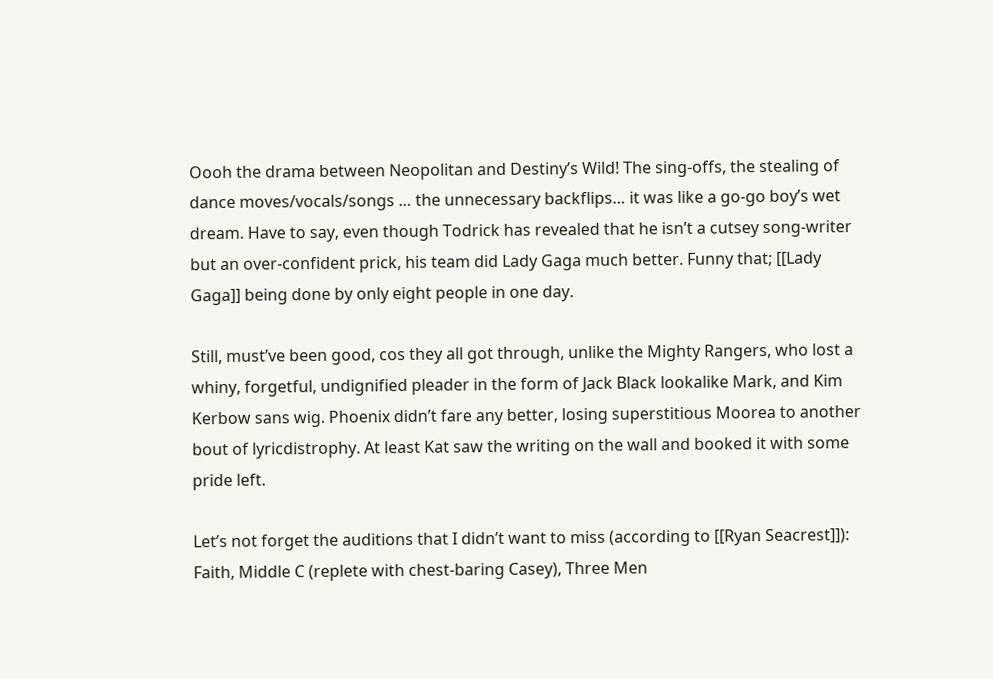Oooh the drama between Neopolitan and Destiny’s Wild! The sing-offs, the stealing of dance moves/vocals/songs … the unnecessary backflips… it was like a go-go boy’s wet dream. Have to say, even though Todrick has revealed that he isn’t a cutsey song-writer but an over-confident prick, his team did Lady Gaga much better. Funny that; [[Lady Gaga]] being done by only eight people in one day.

Still, must’ve been good, cos they all got through, unlike the Mighty Rangers, who lost a whiny, forgetful, undignified pleader in the form of Jack Black lookalike Mark, and Kim Kerbow sans wig. Phoenix didn’t fare any better, losing superstitious Moorea to another bout of lyricdistrophy. At least Kat saw the writing on the wall and booked it with some pride left.

Let’s not forget the auditions that I didn’t want to miss (according to [[Ryan Seacrest]]): Faith, Middle C (replete with chest-baring Casey), Three Men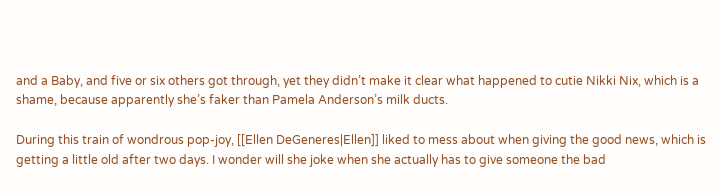and a Baby, and five or six others got through, yet they didn’t make it clear what happened to cutie Nikki Nix, which is a shame, because apparently she’s faker than Pamela Anderson’s milk ducts.

During this train of wondrous pop-joy, [[Ellen DeGeneres|Ellen]] liked to mess about when giving the good news, which is getting a little old after two days. I wonder will she joke when she actually has to give someone the bad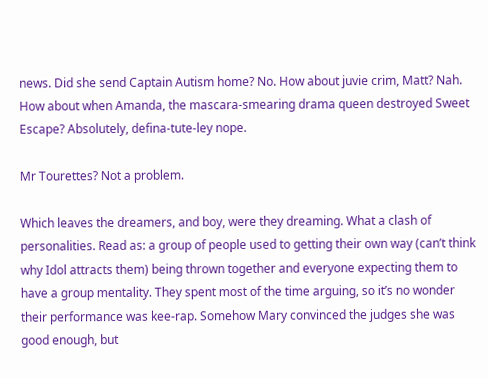news. Did she send Captain Autism home? No. How about juvie crim, Matt? Nah. How about when Amanda, the mascara-smearing drama queen destroyed Sweet Escape? Absolutely, defina-tute-ley nope.

Mr Tourettes? Not a problem.

Which leaves the dreamers, and boy, were they dreaming. What a clash of personalities. Read as: a group of people used to getting their own way (can’t think why Idol attracts them) being thrown together and everyone expecting them to have a group mentality. They spent most of the time arguing, so it’s no wonder their performance was kee-rap. Somehow Mary convinced the judges she was good enough, but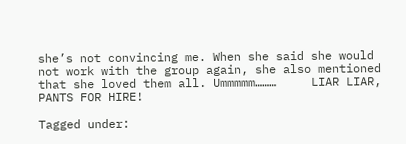she’s not convincing me. When she said she would not work with the group again, she also mentioned that she loved them all. Ummmmm………     LIAR LIAR, PANTS FOR HIRE!

Tagged under: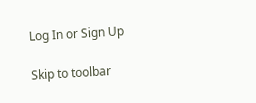Log In or Sign Up

Skip to toolbar